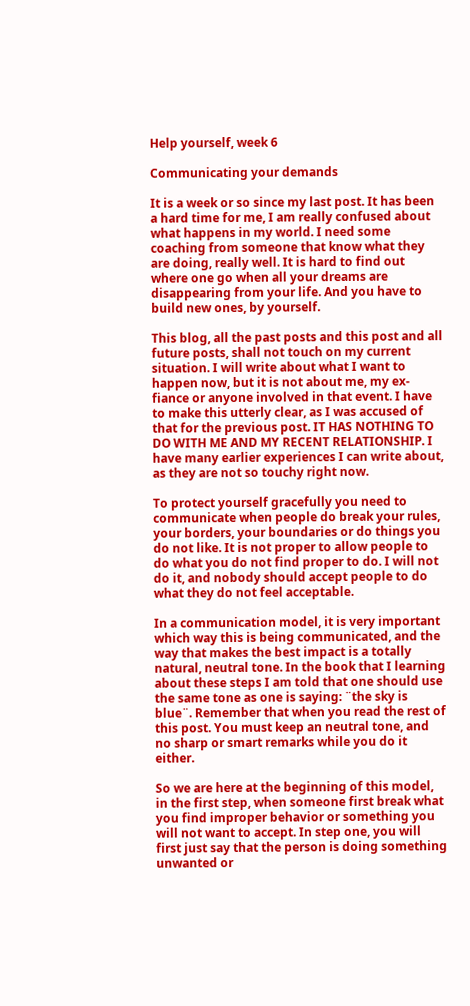Help yourself, week 6

Communicating your demands

It is a week or so since my last post. It has been a hard time for me, I am really confused about what happens in my world. I need some coaching from someone that know what they are doing, really well. It is hard to find out where one go when all your dreams are disappearing from your life. And you have to build new ones, by yourself.

This blog, all the past posts and this post and all future posts, shall not touch on my current situation. I will write about what I want to happen now, but it is not about me, my ex-fiance or anyone involved in that event. I have to make this utterly clear, as I was accused of that for the previous post. IT HAS NOTHING TO DO WITH ME AND MY RECENT RELATIONSHIP. I have many earlier experiences I can write about, as they are not so touchy right now.

To protect yourself gracefully you need to communicate when people do break your rules, your borders, your boundaries or do things you do not like. It is not proper to allow people to do what you do not find proper to do. I will not do it, and nobody should accept people to do what they do not feel acceptable.

In a communication model, it is very important which way this is being communicated, and the way that makes the best impact is a totally natural, neutral tone. In the book that I learning about these steps I am told that one should use the same tone as one is saying: ¨the sky is blue¨. Remember that when you read the rest of this post. You must keep an neutral tone, and no sharp or smart remarks while you do it either.

So we are here at the beginning of this model, in the first step, when someone first break what you find improper behavior or something you will not want to accept. In step one, you will first just say that the person is doing something unwanted or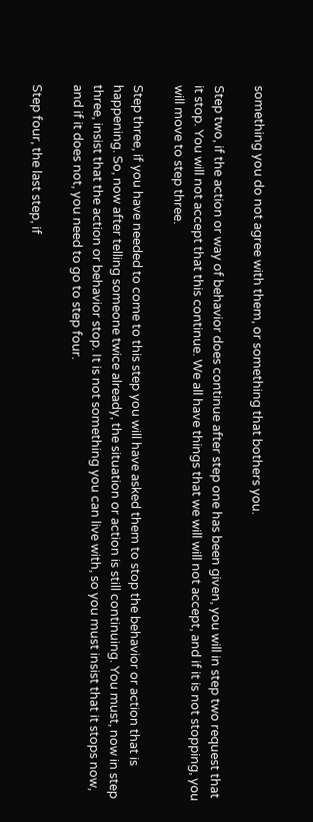something you do not agree with them, or something that bothers you.

Step two, if the action or way of behavior does continue after step one has been given, you will in step two request that it stop. You will not accept that this continue. We all have things that we will will not accept, and if it is not stopping, you will move to step three.

Step three, if you have needed to come to this step you will have asked them to stop the behavior or action that is happening. So, now after telling someone twice already, the situation or action is still continuing. You must, now in step three, insist that the action or behavior stop. It is not something you can live with, so you must insist that it stops now, and if it does not, you need to go to step four.

Step four, the last step, if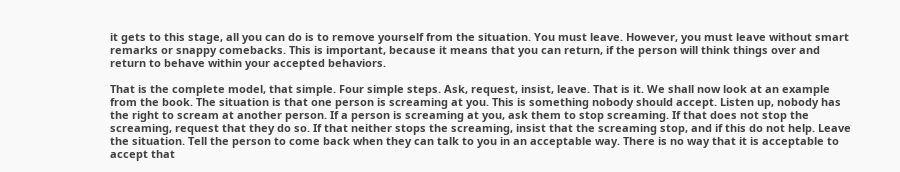it gets to this stage, all you can do is to remove yourself from the situation. You must leave. However, you must leave without smart remarks or snappy comebacks. This is important, because it means that you can return, if the person will think things over and return to behave within your accepted behaviors.

That is the complete model, that simple. Four simple steps. Ask, request, insist, leave. That is it. We shall now look at an example from the book. The situation is that one person is screaming at you. This is something nobody should accept. Listen up, nobody has the right to scream at another person. If a person is screaming at you, ask them to stop screaming. If that does not stop the screaming, request that they do so. If that neither stops the screaming, insist that the screaming stop, and if this do not help. Leave the situation. Tell the person to come back when they can talk to you in an acceptable way. There is no way that it is acceptable to accept that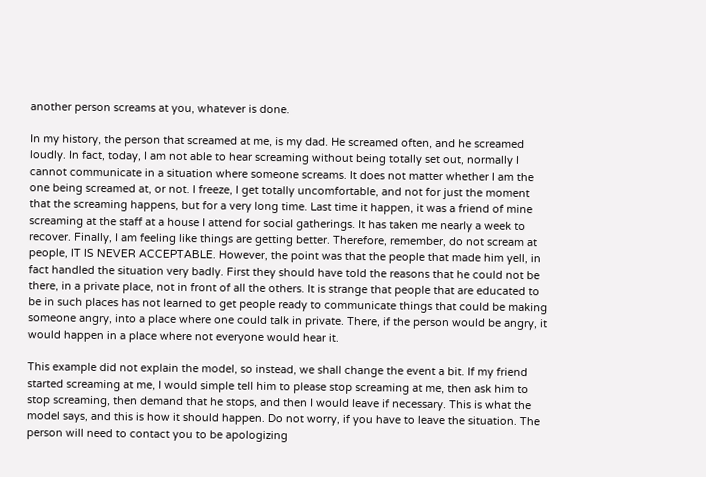another person screams at you, whatever is done.

In my history, the person that screamed at me, is my dad. He screamed often, and he screamed loudly. In fact, today, I am not able to hear screaming without being totally set out, normally I cannot communicate in a situation where someone screams. It does not matter whether I am the one being screamed at, or not. I freeze, I get totally uncomfortable, and not for just the moment that the screaming happens, but for a very long time. Last time it happen, it was a friend of mine screaming at the staff at a house I attend for social gatherings. It has taken me nearly a week to recover. Finally, I am feeling like things are getting better. Therefore, remember, do not scream at people, IT IS NEVER ACCEPTABLE. However, the point was that the people that made him yell, in fact handled the situation very badly. First they should have told the reasons that he could not be there, in a private place, not in front of all the others. It is strange that people that are educated to be in such places has not learned to get people ready to communicate things that could be making someone angry, into a place where one could talk in private. There, if the person would be angry, it would happen in a place where not everyone would hear it.

This example did not explain the model, so instead, we shall change the event a bit. If my friend started screaming at me, I would simple tell him to please stop screaming at me, then ask him to stop screaming, then demand that he stops, and then I would leave if necessary. This is what the model says, and this is how it should happen. Do not worry, if you have to leave the situation. The person will need to contact you to be apologizing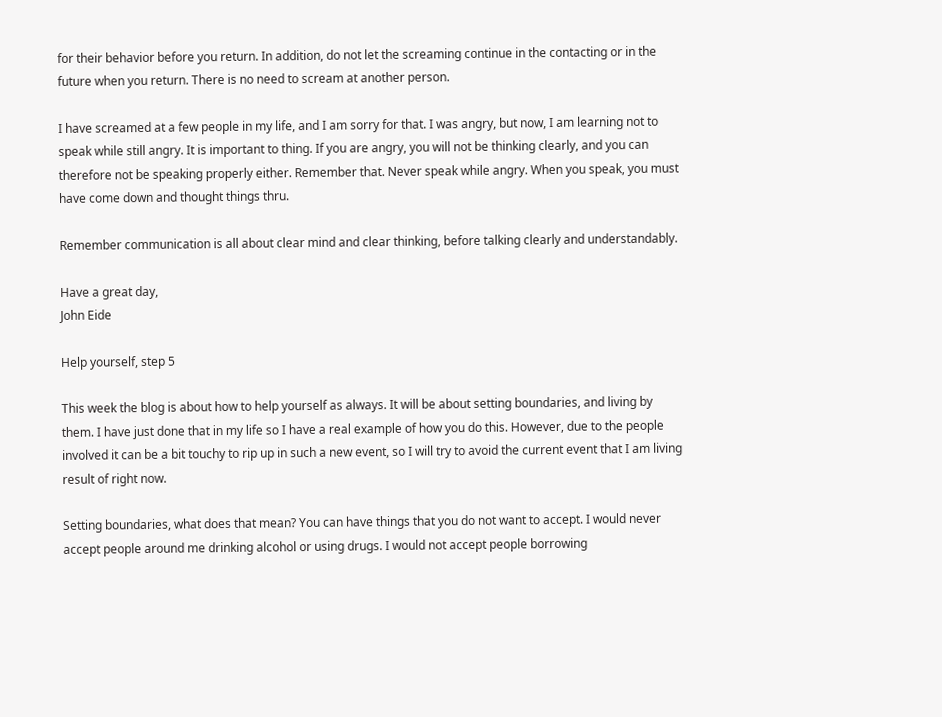for their behavior before you return. In addition, do not let the screaming continue in the contacting or in the future when you return. There is no need to scream at another person.

I have screamed at a few people in my life, and I am sorry for that. I was angry, but now, I am learning not to speak while still angry. It is important to thing. If you are angry, you will not be thinking clearly, and you can therefore not be speaking properly either. Remember that. Never speak while angry. When you speak, you must have come down and thought things thru.

Remember communication is all about clear mind and clear thinking, before talking clearly and understandably.

Have a great day,
John Eide

Help yourself, step 5

This week the blog is about how to help yourself as always. It will be about setting boundaries, and living by them. I have just done that in my life so I have a real example of how you do this. However, due to the people involved it can be a bit touchy to rip up in such a new event, so I will try to avoid the current event that I am living result of right now.

Setting boundaries, what does that mean? You can have things that you do not want to accept. I would never accept people around me drinking alcohol or using drugs. I would not accept people borrowing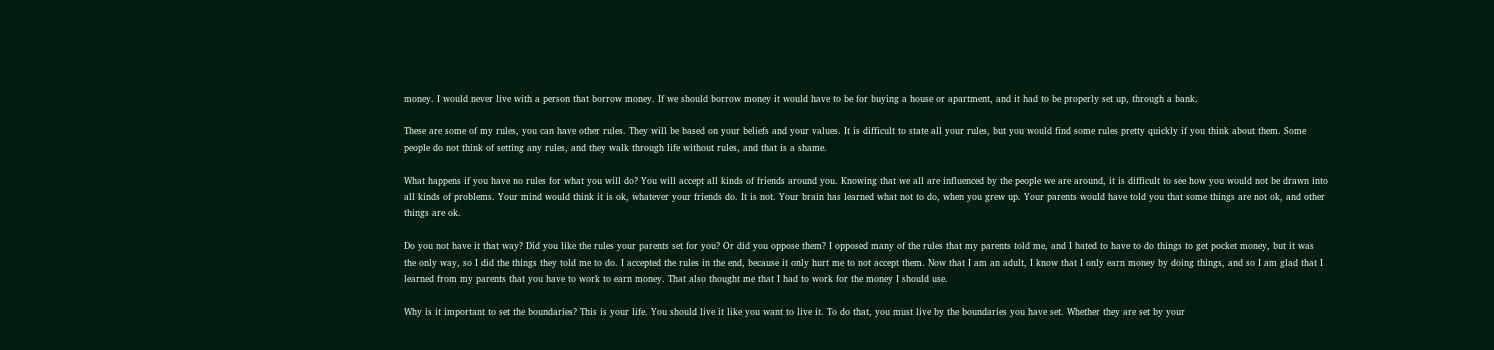money. I would never live with a person that borrow money. If we should borrow money it would have to be for buying a house or apartment, and it had to be properly set up, through a bank.

These are some of my rules, you can have other rules. They will be based on your beliefs and your values. It is difficult to state all your rules, but you would find some rules pretty quickly if you think about them. Some people do not think of setting any rules, and they walk through life without rules, and that is a shame.

What happens if you have no rules for what you will do? You will accept all kinds of friends around you. Knowing that we all are influenced by the people we are around, it is difficult to see how you would not be drawn into all kinds of problems. Your mind would think it is ok, whatever your friends do. It is not. Your brain has learned what not to do, when you grew up. Your parents would have told you that some things are not ok, and other things are ok.

Do you not have it that way? Did you like the rules your parents set for you? Or did you oppose them? I opposed many of the rules that my parents told me, and I hated to have to do things to get pocket money, but it was the only way, so I did the things they told me to do. I accepted the rules in the end, because it only hurt me to not accept them. Now that I am an adult, I know that I only earn money by doing things, and so I am glad that I learned from my parents that you have to work to earn money. That also thought me that I had to work for the money I should use.

Why is it important to set the boundaries? This is your life. You should live it like you want to live it. To do that, you must live by the boundaries you have set. Whether they are set by your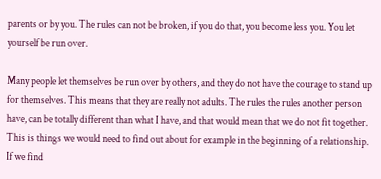parents or by you. The rules can not be broken, if you do that, you become less you. You let yourself be run over.

Many people let themselves be run over by others, and they do not have the courage to stand up for themselves. This means that they are really not adults. The rules the rules another person have, can be totally different than what I have, and that would mean that we do not fit together. This is things we would need to find out about for example in the beginning of a relationship. If we find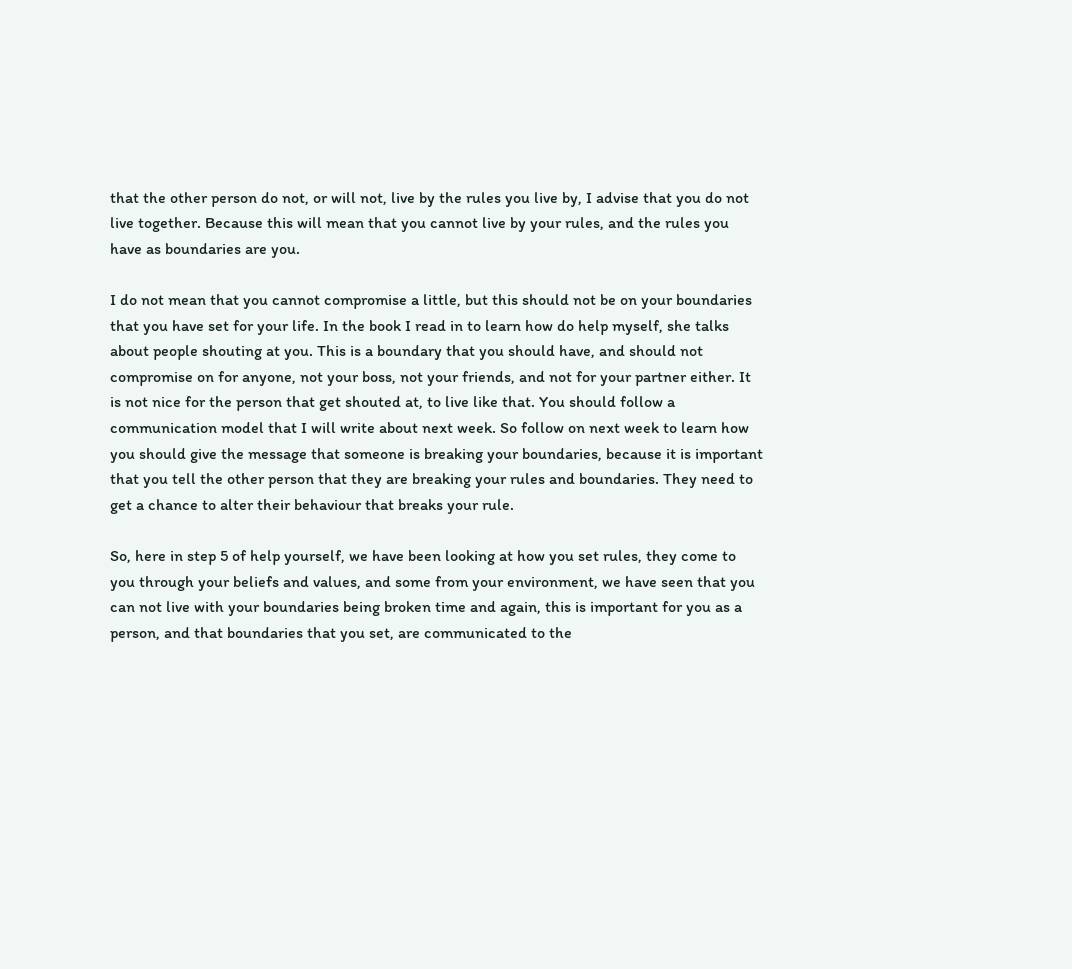that the other person do not, or will not, live by the rules you live by, I advise that you do not live together. Because this will mean that you cannot live by your rules, and the rules you have as boundaries are you.

I do not mean that you cannot compromise a little, but this should not be on your boundaries that you have set for your life. In the book I read in to learn how do help myself, she talks about people shouting at you. This is a boundary that you should have, and should not compromise on for anyone, not your boss, not your friends, and not for your partner either. It is not nice for the person that get shouted at, to live like that. You should follow a communication model that I will write about next week. So follow on next week to learn how you should give the message that someone is breaking your boundaries, because it is important that you tell the other person that they are breaking your rules and boundaries. They need to get a chance to alter their behaviour that breaks your rule.

So, here in step 5 of help yourself, we have been looking at how you set rules, they come to you through your beliefs and values, and some from your environment, we have seen that you can not live with your boundaries being broken time and again, this is important for you as a person, and that boundaries that you set, are communicated to the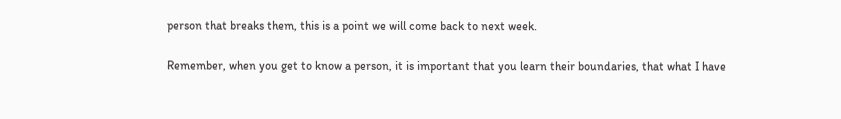person that breaks them, this is a point we will come back to next week.

Remember, when you get to know a person, it is important that you learn their boundaries, that what I have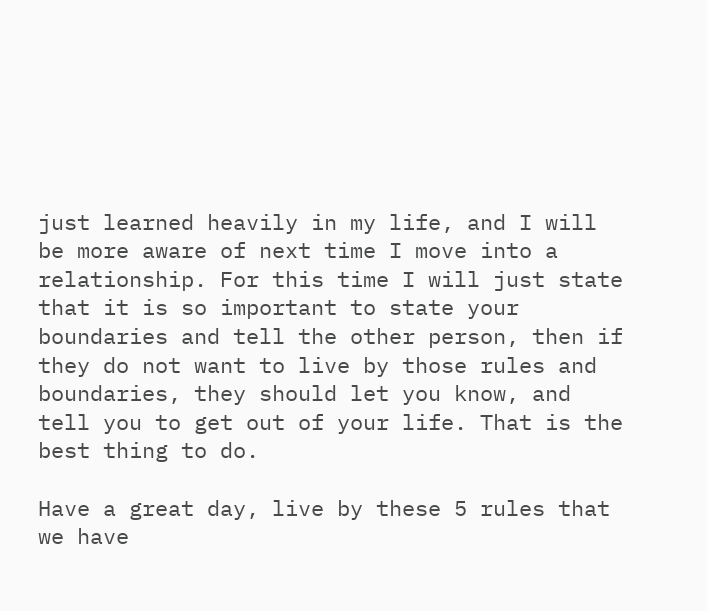just learned heavily in my life, and I will be more aware of next time I move into a relationship. For this time I will just state that it is so important to state your boundaries and tell the other person, then if they do not want to live by those rules and boundaries, they should let you know, and tell you to get out of your life. That is the best thing to do.

Have a great day, live by these 5 rules that we have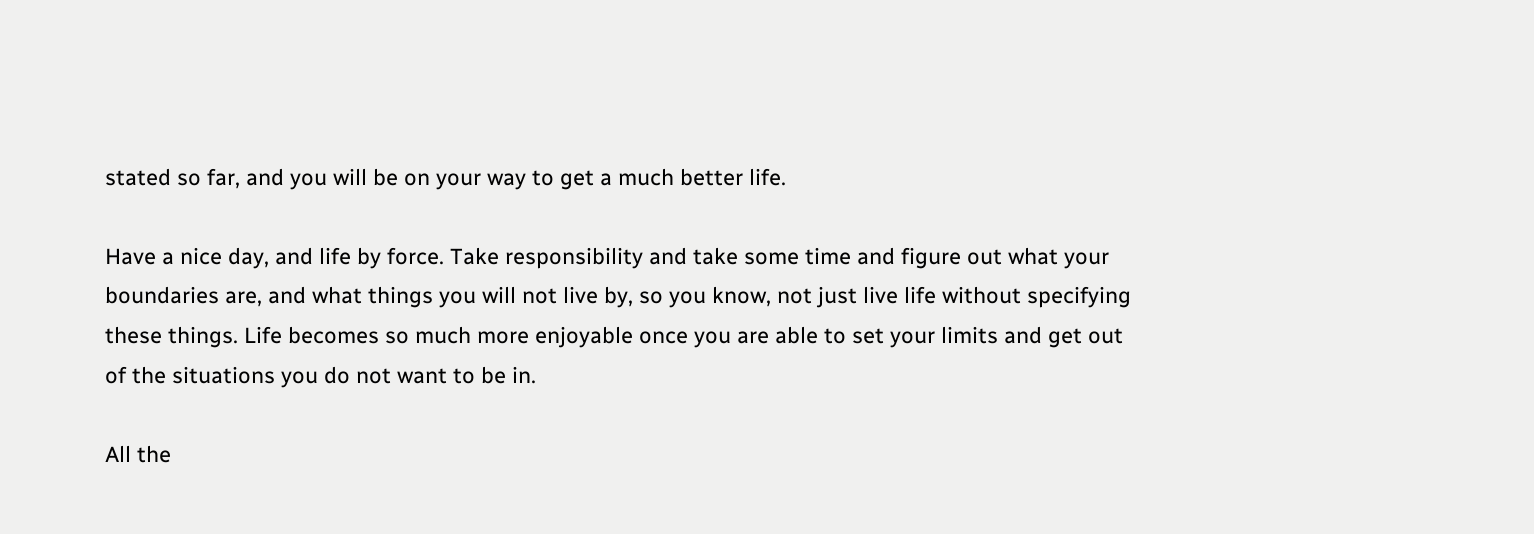stated so far, and you will be on your way to get a much better life.

Have a nice day, and life by force. Take responsibility and take some time and figure out what your boundaries are, and what things you will not live by, so you know, not just live life without specifying these things. Life becomes so much more enjoyable once you are able to set your limits and get out of the situations you do not want to be in.

All the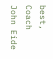best,
Coach John Eide